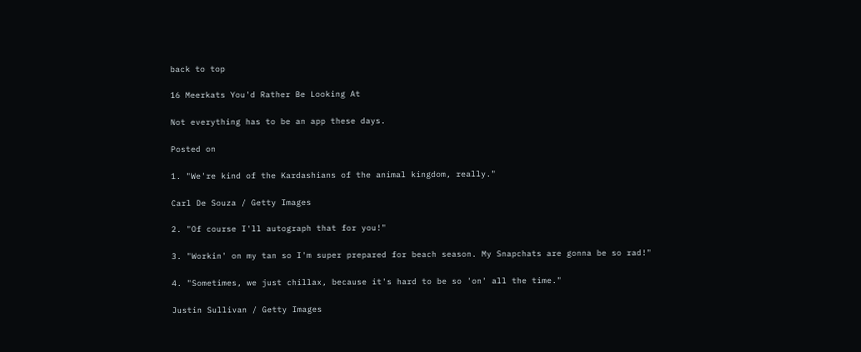back to top

16 Meerkats You'd Rather Be Looking At

Not everything has to be an app these days.

Posted on

1. "We're kind of the Kardashians of the animal kingdom, really."

Carl De Souza / Getty Images

2. "Of course I'll autograph that for you!"

3. "Workin' on my tan so I'm super prepared for beach season. My Snapchats are gonna be so rad!"

4. "Sometimes, we just chillax, because it's hard to be so 'on' all the time."

Justin Sullivan / Getty Images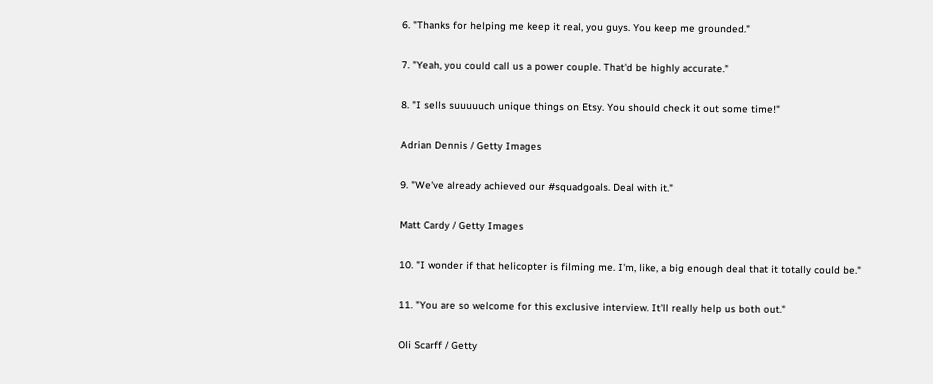6. "Thanks for helping me keep it real, you guys. You keep me grounded."

7. "Yeah, you could call us a power couple. That'd be highly accurate."

8. "I sells suuuuuch unique things on Etsy. You should check it out some time!"

Adrian Dennis / Getty Images

9. "We've already achieved our #squadgoals. Deal with it."

Matt Cardy / Getty Images

10. "I wonder if that helicopter is filming me. I'm, like, a big enough deal that it totally could be."

11. "You are so welcome for this exclusive interview. It'll really help us both out."

Oli Scarff / Getty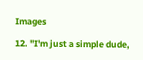Images

12. "I'm just a simple dude,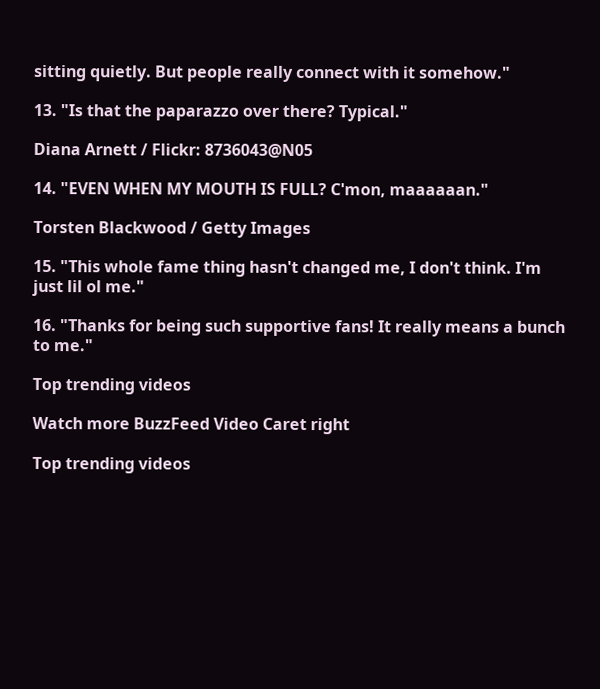sitting quietly. But people really connect with it somehow."

13. "Is that the paparazzo over there? Typical."

Diana Arnett / Flickr: 8736043@N05

14. "EVEN WHEN MY MOUTH IS FULL? C'mon, maaaaaan."

Torsten Blackwood / Getty Images

15. "This whole fame thing hasn't changed me, I don't think. I'm just lil ol me."

16. "Thanks for being such supportive fans! It really means a bunch to me."

Top trending videos

Watch more BuzzFeed Video Caret right

Top trending videos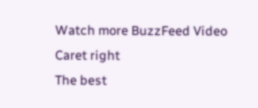Watch more BuzzFeed Video Caret right
The best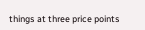things at three price points